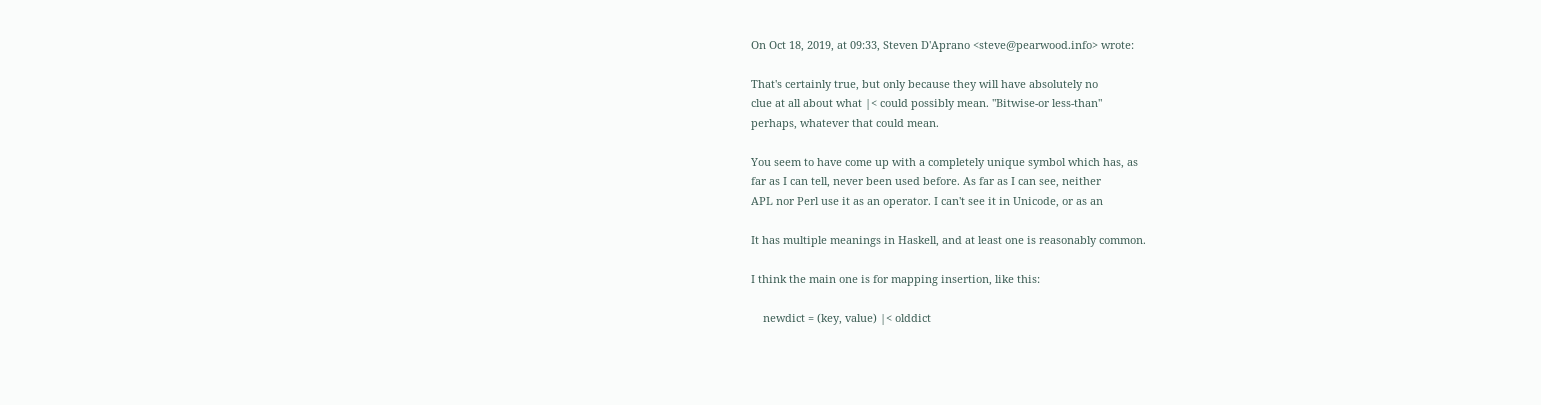On Oct 18, 2019, at 09:33, Steven D'Aprano <steve@pearwood.info> wrote:

That's certainly true, but only because they will have absolutely no
clue at all about what |< could possibly mean. "Bitwise-or less-than"
perhaps, whatever that could mean.

You seem to have come up with a completely unique symbol which has, as
far as I can tell, never been used before. As far as I can see, neither
APL nor Perl use it as an operator. I can't see it in Unicode, or as an

It has multiple meanings in Haskell, and at least one is reasonably common.

I think the main one is for mapping insertion, like this:

    newdict = (key, value) |< olddict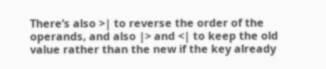There’s also >| to reverse the order of the operands, and also |> and <| to keep the old value rather than the new if the key already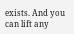exists. And you can lift any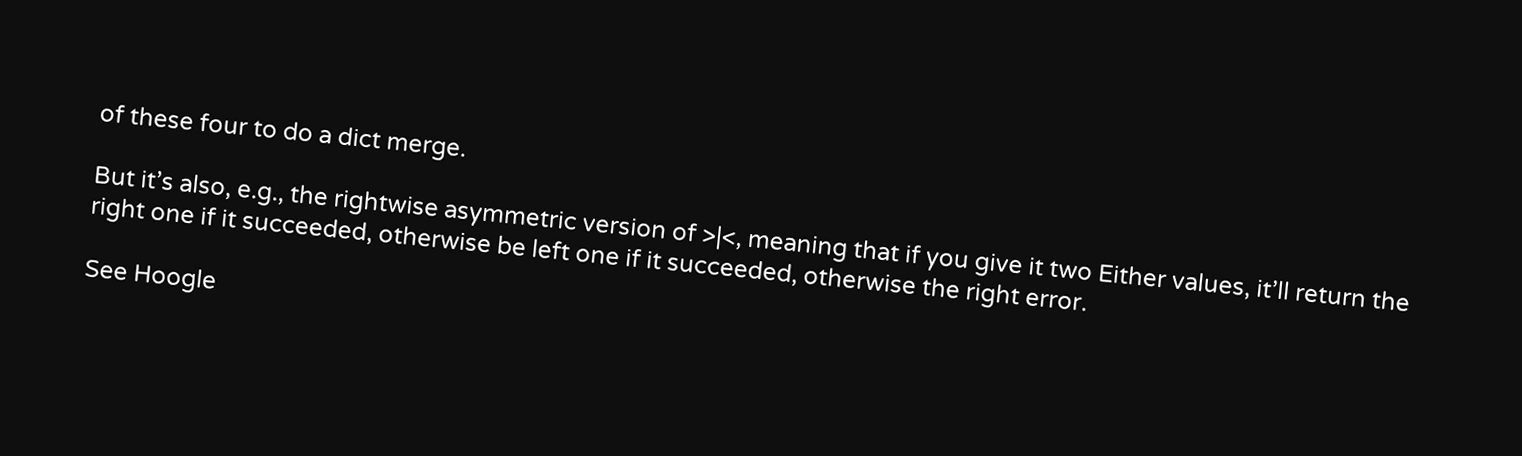of these four to do a dict merge.

But it’s also, e.g., the rightwise asymmetric version of >|<, meaning that if you give it two Either values, it’ll return the right one if it succeeded, otherwise be left one if it succeeded, otherwise the right error.

See Hoogle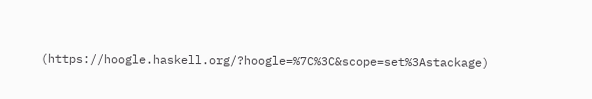(https://hoogle.haskell.org/?hoogle=%7C%3C&scope=set%3Astackage)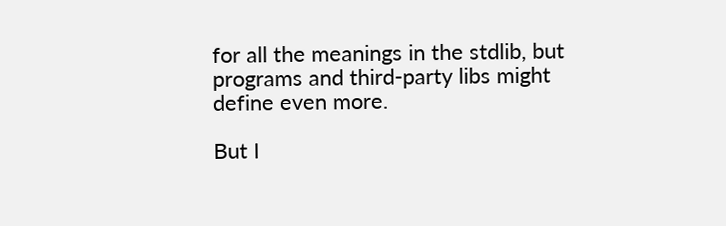for all the meanings in the stdlib, but programs and third-party libs might define even more.

But I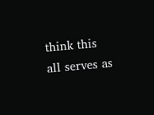think this all serves as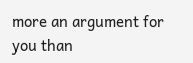more an argument for you than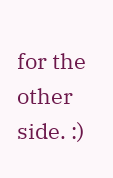for the other side. :)